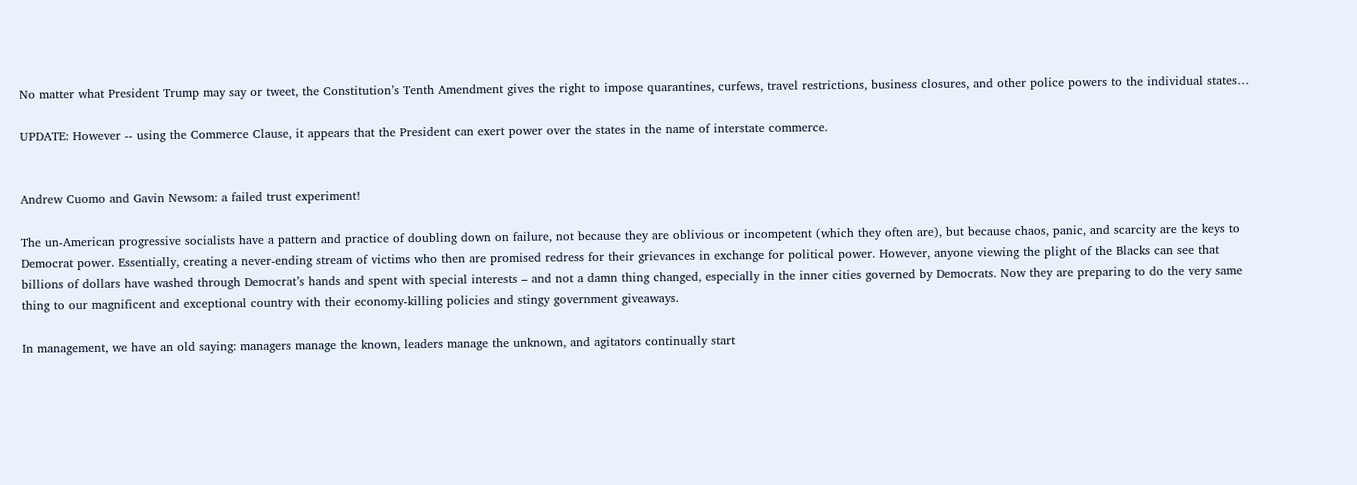No matter what President Trump may say or tweet, the Constitution’s Tenth Amendment gives the right to impose quarantines, curfews, travel restrictions, business closures, and other police powers to the individual states…

UPDATE: However -- using the Commerce Clause, it appears that the President can exert power over the states in the name of interstate commerce.


Andrew Cuomo and Gavin Newsom: a failed trust experiment!

The un-American progressive socialists have a pattern and practice of doubling down on failure, not because they are oblivious or incompetent (which they often are), but because chaos, panic, and scarcity are the keys to Democrat power. Essentially, creating a never-ending stream of victims who then are promised redress for their grievances in exchange for political power. However, anyone viewing the plight of the Blacks can see that billions of dollars have washed through Democrat’s hands and spent with special interests – and not a damn thing changed, especially in the inner cities governed by Democrats. Now they are preparing to do the very same thing to our magnificent and exceptional country with their economy-killing policies and stingy government giveaways.

In management, we have an old saying: managers manage the known, leaders manage the unknown, and agitators continually start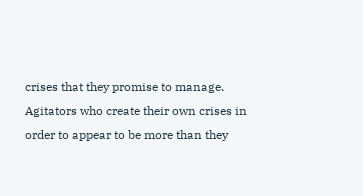crises that they promise to manage. Agitators who create their own crises in order to appear to be more than they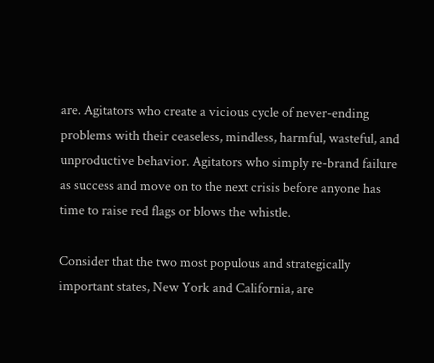are. Agitators who create a vicious cycle of never-ending problems with their ceaseless, mindless, harmful, wasteful, and unproductive behavior. Agitators who simply re-brand failure as success and move on to the next crisis before anyone has time to raise red flags or blows the whistle.

Consider that the two most populous and strategically important states, New York and California, are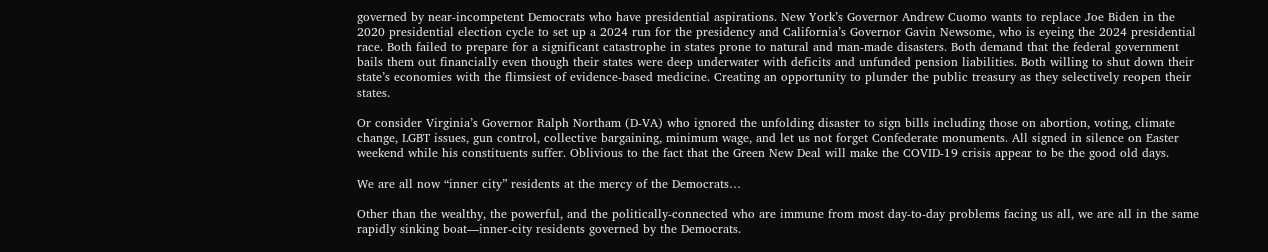governed by near-incompetent Democrats who have presidential aspirations. New York’s Governor Andrew Cuomo wants to replace Joe Biden in the 2020 presidential election cycle to set up a 2024 run for the presidency and California’s Governor Gavin Newsome, who is eyeing the 2024 presidential race. Both failed to prepare for a significant catastrophe in states prone to natural and man-made disasters. Both demand that the federal government bails them out financially even though their states were deep underwater with deficits and unfunded pension liabilities. Both willing to shut down their state’s economies with the flimsiest of evidence-based medicine. Creating an opportunity to plunder the public treasury as they selectively reopen their states.

Or consider Virginia’s Governor Ralph Northam (D-VA) who ignored the unfolding disaster to sign bills including those on abortion, voting, climate change, LGBT issues, gun control, collective bargaining, minimum wage, and let us not forget Confederate monuments. All signed in silence on Easter weekend while his constituents suffer. Oblivious to the fact that the Green New Deal will make the COVID-19 crisis appear to be the good old days.

We are all now “inner city” residents at the mercy of the Democrats…

Other than the wealthy, the powerful, and the politically-connected who are immune from most day-to-day problems facing us all, we are all in the same rapidly sinking boat—inner-city residents governed by the Democrats.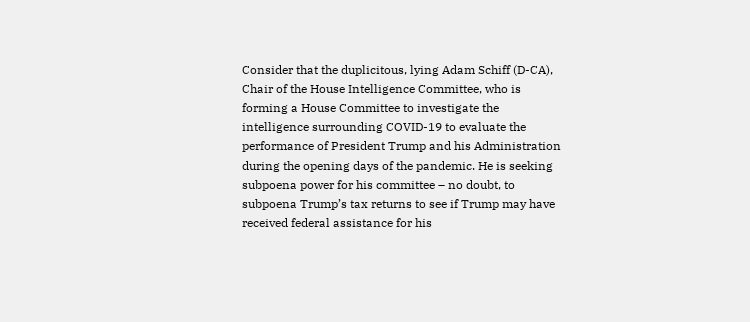Consider that the duplicitous, lying Adam Schiff (D-CA), Chair of the House Intelligence Committee, who is forming a House Committee to investigate the intelligence surrounding COVID-19 to evaluate the performance of President Trump and his Administration during the opening days of the pandemic. He is seeking subpoena power for his committee – no doubt, to subpoena Trump’s tax returns to see if Trump may have received federal assistance for his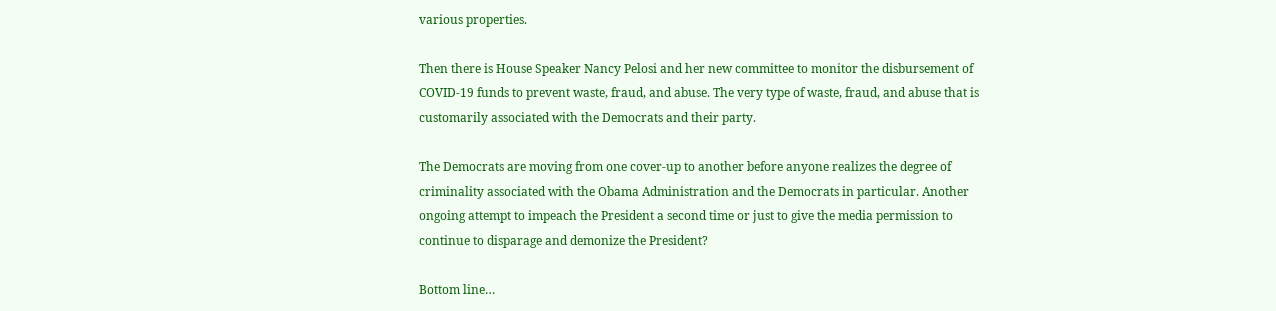various properties.

Then there is House Speaker Nancy Pelosi and her new committee to monitor the disbursement of COVID-19 funds to prevent waste, fraud, and abuse. The very type of waste, fraud, and abuse that is customarily associated with the Democrats and their party.

The Democrats are moving from one cover-up to another before anyone realizes the degree of criminality associated with the Obama Administration and the Democrats in particular. Another ongoing attempt to impeach the President a second time or just to give the media permission to continue to disparage and demonize the President?

Bottom line…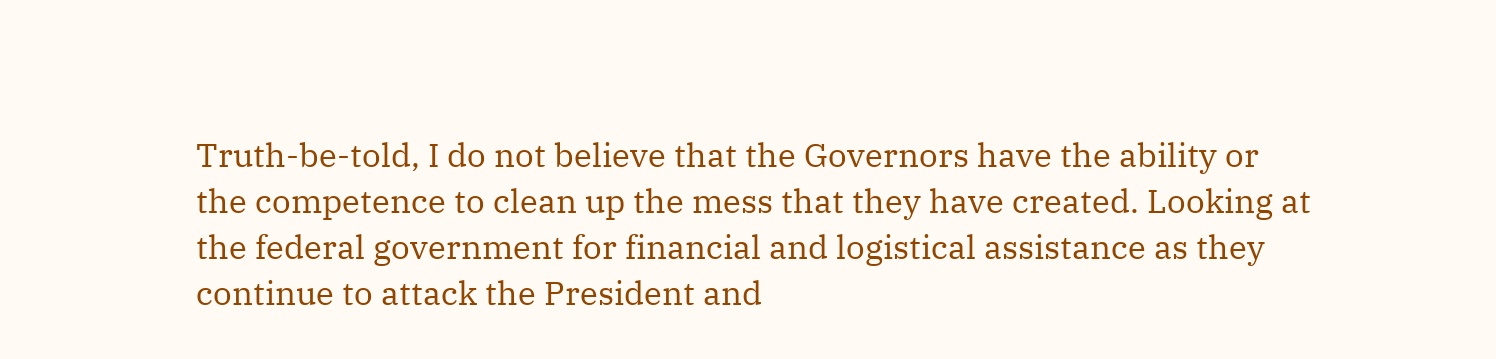Truth-be-told, I do not believe that the Governors have the ability or the competence to clean up the mess that they have created. Looking at the federal government for financial and logistical assistance as they continue to attack the President and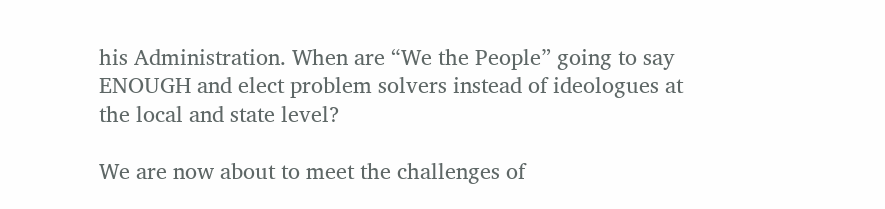his Administration. When are “We the People” going to say ENOUGH and elect problem solvers instead of ideologues at the local and state level?

We are now about to meet the challenges of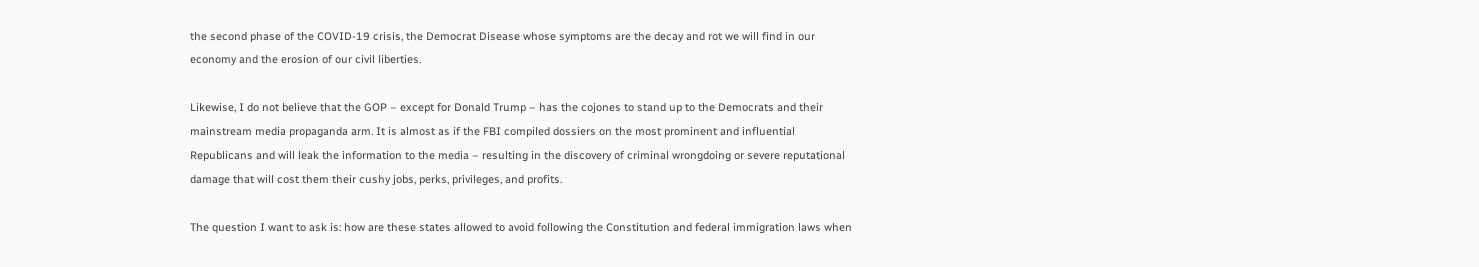the second phase of the COVID-19 crisis, the Democrat Disease whose symptoms are the decay and rot we will find in our economy and the erosion of our civil liberties.

Likewise, I do not believe that the GOP – except for Donald Trump – has the cojones to stand up to the Democrats and their mainstream media propaganda arm. It is almost as if the FBI compiled dossiers on the most prominent and influential Republicans and will leak the information to the media – resulting in the discovery of criminal wrongdoing or severe reputational damage that will cost them their cushy jobs, perks, privileges, and profits.

The question I want to ask is: how are these states allowed to avoid following the Constitution and federal immigration laws when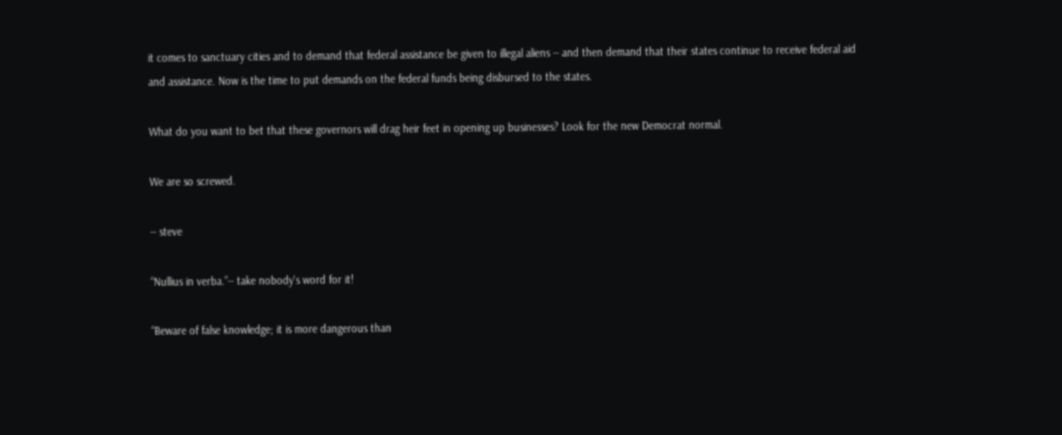it comes to sanctuary cities and to demand that federal assistance be given to illegal aliens -- and then demand that their states continue to receive federal aid and assistance. Now is the time to put demands on the federal funds being disbursed to the states.

What do you want to bet that these governors will drag heir feet in opening up businesses? Look for the new Democrat normal.

We are so screwed.

-- steve

“Nullius in verba.”-- take nobody's word for it!

“Beware of false knowledge; it is more dangerous than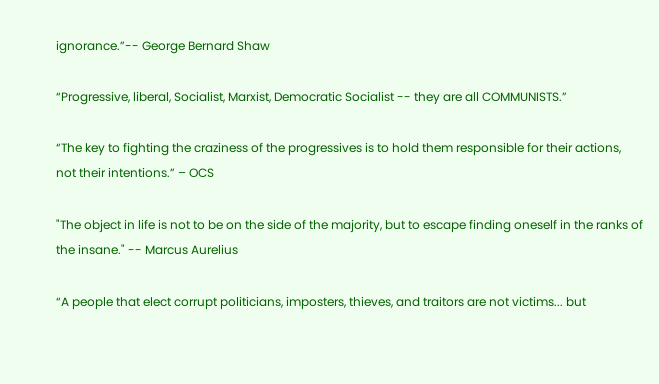ignorance.”-- George Bernard Shaw

“Progressive, liberal, Socialist, Marxist, Democratic Socialist -- they are all COMMUNISTS.”

“The key to fighting the craziness of the progressives is to hold them responsible for their actions, not their intentions.” – OCS

"The object in life is not to be on the side of the majority, but to escape finding oneself in the ranks of the insane." -- Marcus Aurelius

“A people that elect corrupt politicians, imposters, thieves, and traitors are not victims... but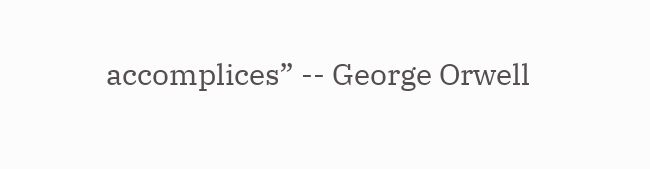accomplices” -- George Orwell